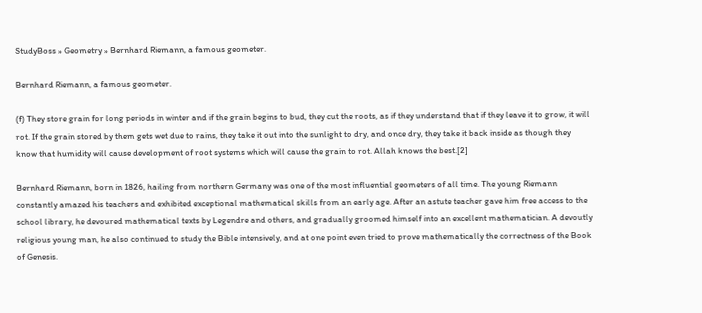StudyBoss » Geometry » Bernhard Riemann, a famous geometer.

Bernhard Riemann, a famous geometer.

(f) They store grain for long periods in winter and if the grain begins to bud, they cut the roots, as if they understand that if they leave it to grow, it will rot. If the grain stored by them gets wet due to rains, they take it out into the sunlight to dry, and once dry, they take it back inside as though they know that humidity will cause development of root systems which will cause the grain to rot. Allah knows the best.[2]

Bernhard Riemann, born in 1826, hailing from northern Germany was one of the most influential geometers of all time. The young Riemann constantly amazed his teachers and exhibited exceptional mathematical skills from an early age. After an astute teacher gave him free access to the school library, he devoured mathematical texts by Legendre and others, and gradually groomed himself into an excellent mathematician. A devoutly religious young man, he also continued to study the Bible intensively, and at one point even tried to prove mathematically the correctness of the Book of Genesis.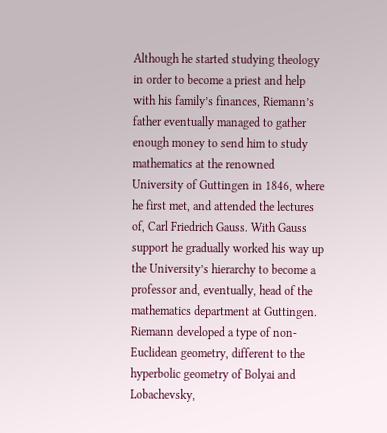Although he started studying theology in order to become a priest and help with his family’s finances, Riemann’s father eventually managed to gather enough money to send him to study mathematics at the renowned University of Guttingen in 1846, where he first met, and attended the lectures of, Carl Friedrich Gauss. With Gauss support he gradually worked his way up the University’s hierarchy to become a professor and, eventually, head of the mathematics department at Guttingen. Riemann developed a type of non-Euclidean geometry, different to the hyperbolic geometry of Bolyai and Lobachevsky,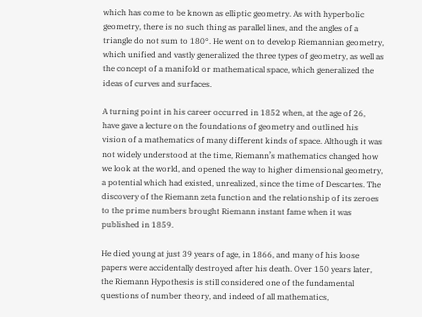which has come to be known as elliptic geometry. As with hyperbolic geometry, there is no such thing as parallel lines, and the angles of a triangle do not sum to 180°. He went on to develop Riemannian geometry, which unified and vastly generalized the three types of geometry, as well as the concept of a manifold or mathematical space, which generalized the ideas of curves and surfaces.

A turning point in his career occurred in 1852 when, at the age of 26, have gave a lecture on the foundations of geometry and outlined his vision of a mathematics of many different kinds of space. Although it was not widely understood at the time, Riemann’s mathematics changed how we look at the world, and opened the way to higher dimensional geometry, a potential which had existed, unrealized, since the time of Descartes. The discovery of the Riemann zeta function and the relationship of its zeroes to the prime numbers brought Riemann instant fame when it was published in 1859.

He died young at just 39 years of age, in 1866, and many of his loose papers were accidentally destroyed after his death. Over 150 years later, the Riemann Hypothesis is still considered one of the fundamental questions of number theory, and indeed of all mathematics,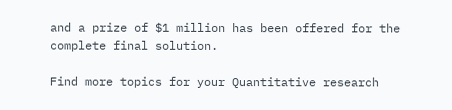and a prize of $1 million has been offered for the complete final solution.

Find more topics for your Quantitative research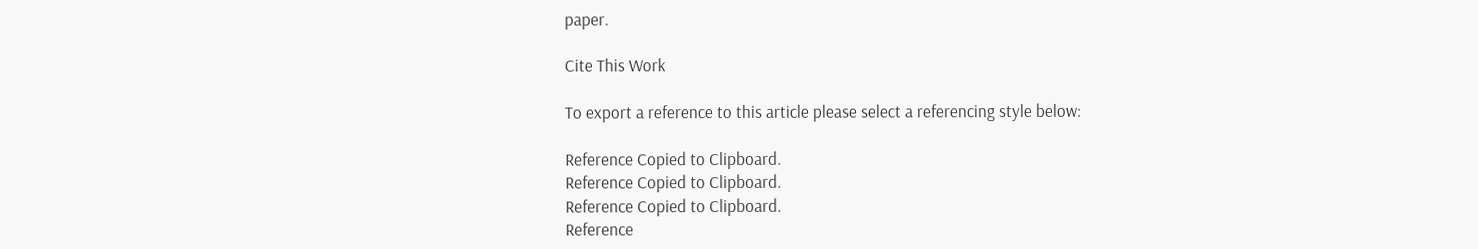paper.

Cite This Work

To export a reference to this article please select a referencing style below:

Reference Copied to Clipboard.
Reference Copied to Clipboard.
Reference Copied to Clipboard.
Reference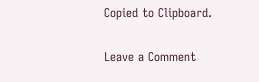Copied to Clipboard.

Leave a Comment